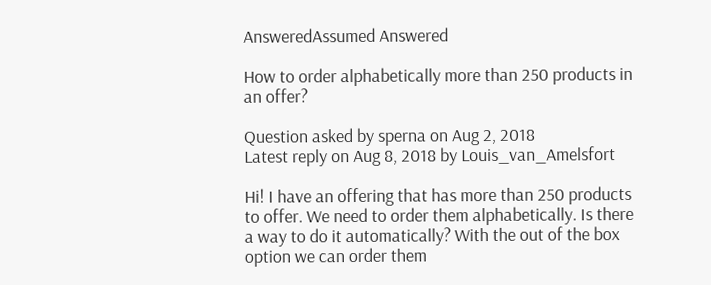AnsweredAssumed Answered

How to order alphabetically more than 250 products in an offer?

Question asked by sperna on Aug 2, 2018
Latest reply on Aug 8, 2018 by Louis_van_Amelsfort

Hi! I have an offering that has more than 250 products to offer. We need to order them alphabetically. Is there a way to do it automatically? With the out of the box option we can order them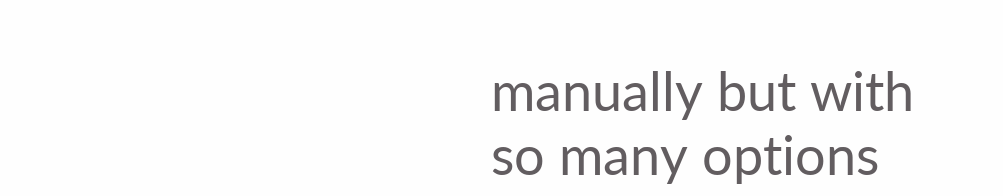manually but with so many options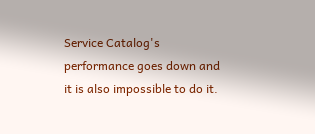Service Catalog's performance goes down and it is also impossible to do it.